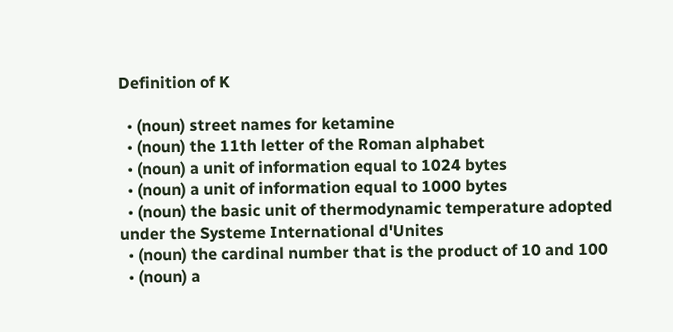Definition of K

  • (noun) street names for ketamine
  • (noun) the 11th letter of the Roman alphabet
  • (noun) a unit of information equal to 1024 bytes
  • (noun) a unit of information equal to 1000 bytes
  • (noun) the basic unit of thermodynamic temperature adopted under the Systeme International d'Unites
  • (noun) the cardinal number that is the product of 10 and 100
  • (noun) a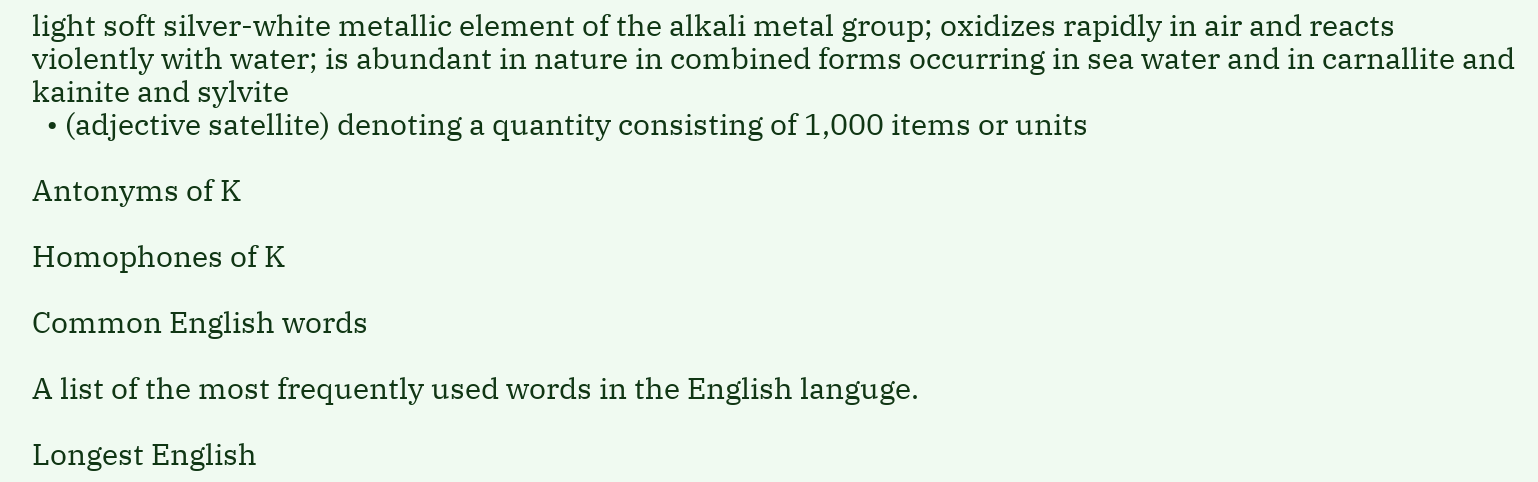light soft silver-white metallic element of the alkali metal group; oxidizes rapidly in air and reacts violently with water; is abundant in nature in combined forms occurring in sea water and in carnallite and kainite and sylvite
  • (adjective satellite) denoting a quantity consisting of 1,000 items or units

Antonyms of K

Homophones of K

Common English words

A list of the most frequently used words in the English languge.

Longest English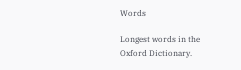Words

Longest words in the Oxford Dictionary.